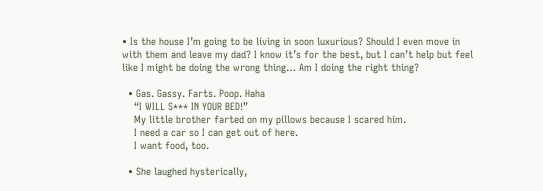• Is the house I’m going to be living in soon luxurious? Should I even move in with them and leave my dad? I know it’s for the best, but I can’t help but feel like I might be doing the wrong thing… Am I doing the right thing?

  • Gas. Gassy. Farts. Poop. Haha
    “I WILL S*** IN YOUR BED!”
    My little brother farted on my pillows because I scared him.
    I need a car so I can get out of here.
    I want food, too.

  • She laughed hysterically,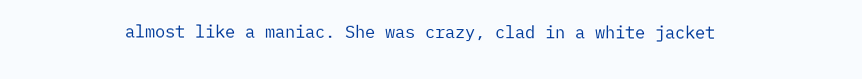almost like a maniac. She was crazy, clad in a white jacket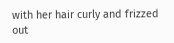with her hair curly and frizzed out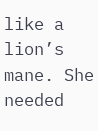like a lion’s mane. She needed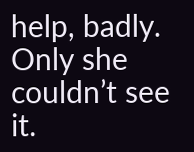help, badly. Only she couldn’t see it.